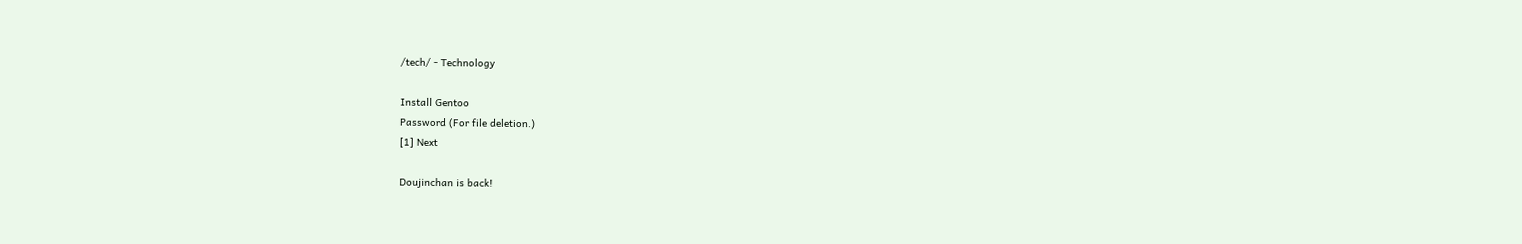/tech/ - Technology

Install Gentoo
Password (For file deletion.)
[1] Next

Doujinchan is back!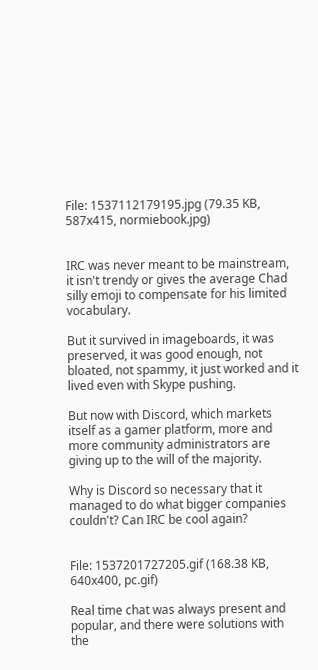File: 1537112179195.jpg (79.35 KB, 587x415, normiebook.jpg)


IRC was never meant to be mainstream, it isn't trendy or gives the average Chad silly emoji to compensate for his limited vocabulary.

But it survived in imageboards, it was preserved, it was good enough, not bloated, not spammy, it just worked and it lived even with Skype pushing.

But now with Discord, which markets itself as a gamer platform, more and more community administrators are giving up to the will of the majority.

Why is Discord so necessary that it managed to do what bigger companies couldn't? Can IRC be cool again?


File: 1537201727205.gif (168.38 KB, 640x400, pc.gif)

Real time chat was always present and popular, and there were solutions with the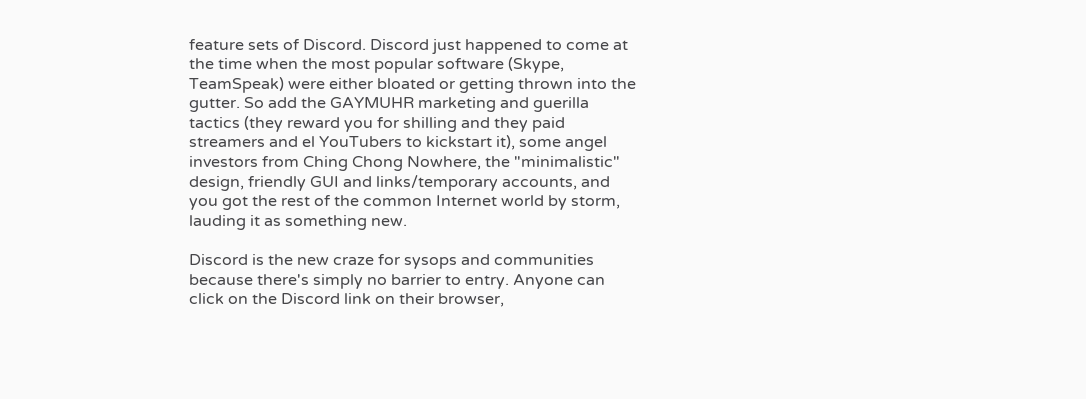feature sets of Discord. Discord just happened to come at the time when the most popular software (Skype, TeamSpeak) were either bloated or getting thrown into the gutter. So add the GAYMUHR marketing and guerilla tactics (they reward you for shilling and they paid streamers and el YouTubers to kickstart it), some angel investors from Ching Chong Nowhere, the "minimalistic" design, friendly GUI and links/temporary accounts, and you got the rest of the common Internet world by storm, lauding it as something new.

Discord is the new craze for sysops and communities because there's simply no barrier to entry. Anyone can click on the Discord link on their browser,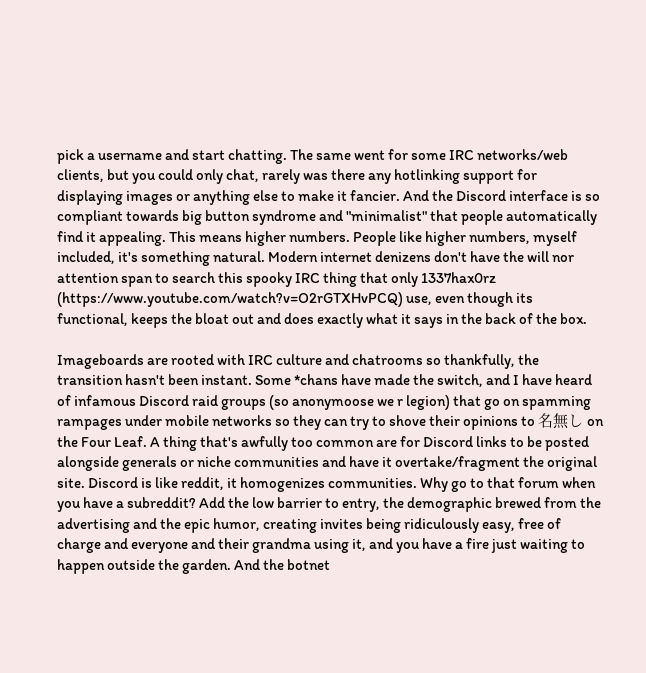pick a username and start chatting. The same went for some IRC networks/web clients, but you could only chat, rarely was there any hotlinking support for displaying images or anything else to make it fancier. And the Discord interface is so compliant towards big button syndrome and "minimalist" that people automatically find it appealing. This means higher numbers. People like higher numbers, myself included, it's something natural. Modern internet denizens don't have the will nor attention span to search this spooky IRC thing that only 1337hax0rz (https://www.youtube.com/watch?v=O2rGTXHvPCQ) use, even though its functional, keeps the bloat out and does exactly what it says in the back of the box.

Imageboards are rooted with IRC culture and chatrooms so thankfully, the transition hasn't been instant. Some *chans have made the switch, and I have heard of infamous Discord raid groups (so anonymoose we r legion) that go on spamming rampages under mobile networks so they can try to shove their opinions to 名無し on the Four Leaf. A thing that's awfully too common are for Discord links to be posted alongside generals or niche communities and have it overtake/fragment the original site. Discord is like reddit, it homogenizes communities. Why go to that forum when you have a subreddit? Add the low barrier to entry, the demographic brewed from the advertising and the epic humor, creating invites being ridiculously easy, free of charge and everyone and their grandma using it, and you have a fire just waiting to happen outside the garden. And the botnet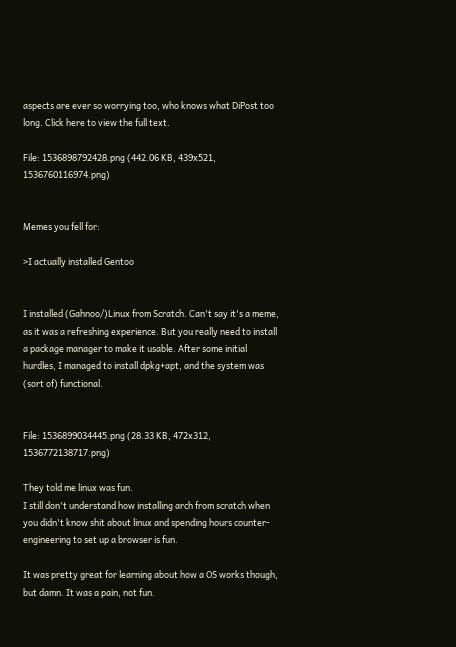aspects are ever so worrying too, who knows what DiPost too long. Click here to view the full text.

File: 1536898792428.png (442.06 KB, 439x521, 1536760116974.png)


Memes you fell for:

>I actually installed Gentoo


I installed (Gahnoo/)Linux from Scratch. Can't say it's a meme, as it was a refreshing experience. But you really need to install a package manager to make it usable. After some initial hurdles, I managed to install dpkg+apt, and the system was (sort of) functional.


File: 1536899034445.png (28.33 KB, 472x312, 1536772138717.png)

They told me linux was fun.
I still don't understand how installing arch from scratch when you didn't know shit about linux and spending hours counter-engineering to set up a browser is fun.

It was pretty great for learning about how a OS works though, but damn. It was a pain, not fun.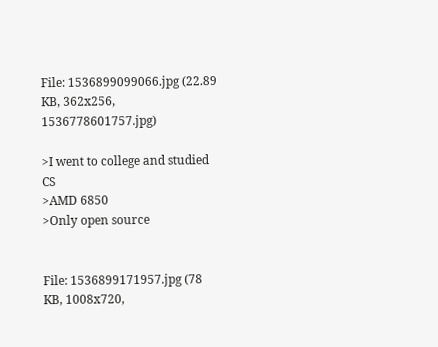File: 1536899099066.jpg (22.89 KB, 362x256, 1536778601757.jpg)

>I went to college and studied CS
>AMD 6850
>Only open source


File: 1536899171957.jpg (78 KB, 1008x720,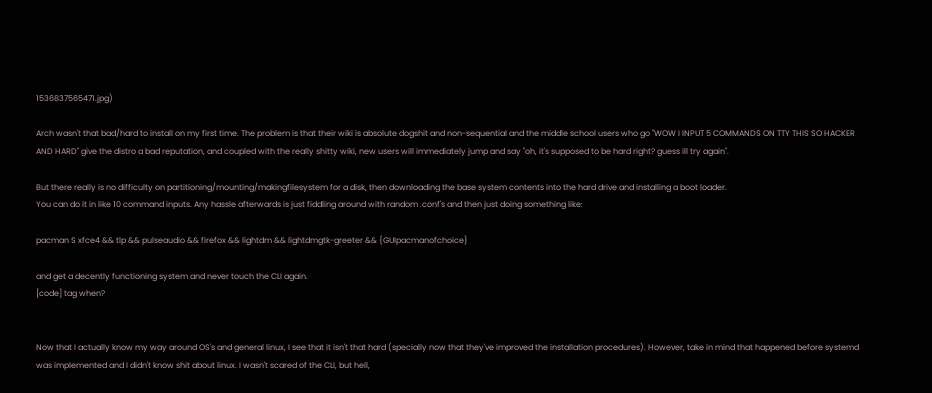1536837565471.jpg)

Arch wasn't that bad/hard to install on my first time. The problem is that their wiki is absolute dogshit and non-sequential and the middle school users who go "WOW I INPUT 5 COMMANDS ON TTY THIS SO HACKER AND HARD" give the distro a bad reputation, and coupled with the really shitty wiki, new users will immediately jump and say "oh, it's supposed to be hard right? guess ill try again".

But there really is no difficulty on partitioning/mounting/makingfilesystem for a disk, then downloading the base system contents into the hard drive and installing a boot loader.
You can do it in like 10 command inputs. Any hassle afterwards is just fiddling around with random .conf's and then just doing something like:

pacman S xfce4 && tlp && pulseaudio && firefox && lightdm && lightdmgtk-greeter && {GUIpacmanofchoice}

and get a decently functioning system and never touch the CLI again.
[code] tag when?


Now that I actually know my way around OS's and general linux, I see that it isn't that hard (specially now that they've improved the installation procedures). However, take in mind that happened before systemd was implemented and I didn't know shit about linux. I wasn't scared of the CLI, but hell,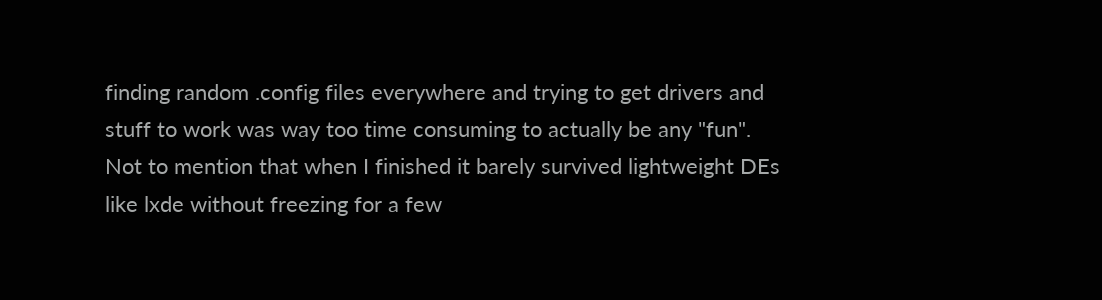finding random .config files everywhere and trying to get drivers and stuff to work was way too time consuming to actually be any "fun". Not to mention that when I finished it barely survived lightweight DEs like lxde without freezing for a few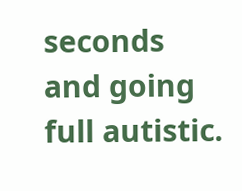seconds and going full autistic.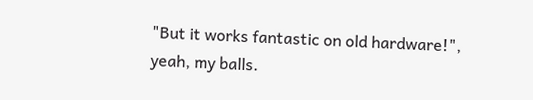"But it works fantastic on old hardware!", yeah, my balls.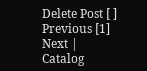Delete Post [ ]
Previous [1] Next | Catalog